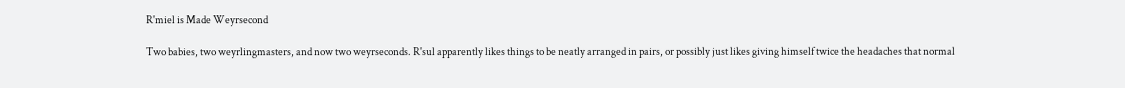R'miel is Made Weyrsecond

Two babies, two weyrlingmasters, and now two weyrseconds. R'sul apparently likes things to be neatly arranged in pairs, or possibly just likes giving himself twice the headaches that normal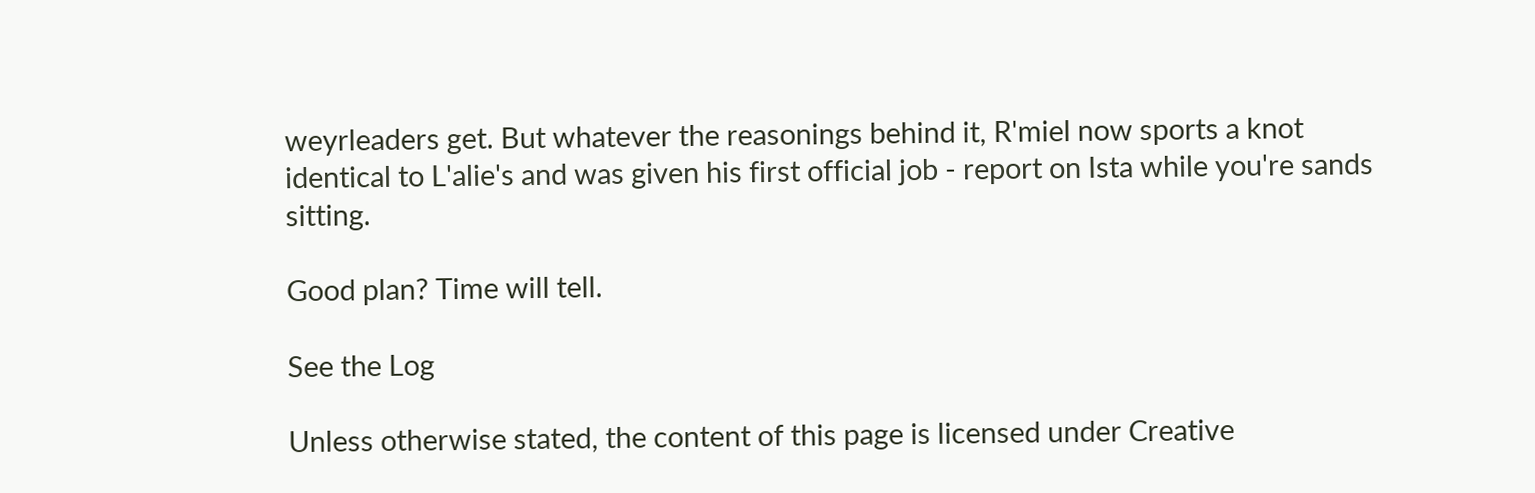weyrleaders get. But whatever the reasonings behind it, R'miel now sports a knot identical to L'alie's and was given his first official job - report on Ista while you're sands sitting.

Good plan? Time will tell.

See the Log

Unless otherwise stated, the content of this page is licensed under Creative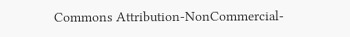Commons Attribution-NonCommercial-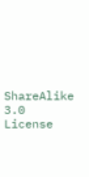ShareAlike 3.0 License